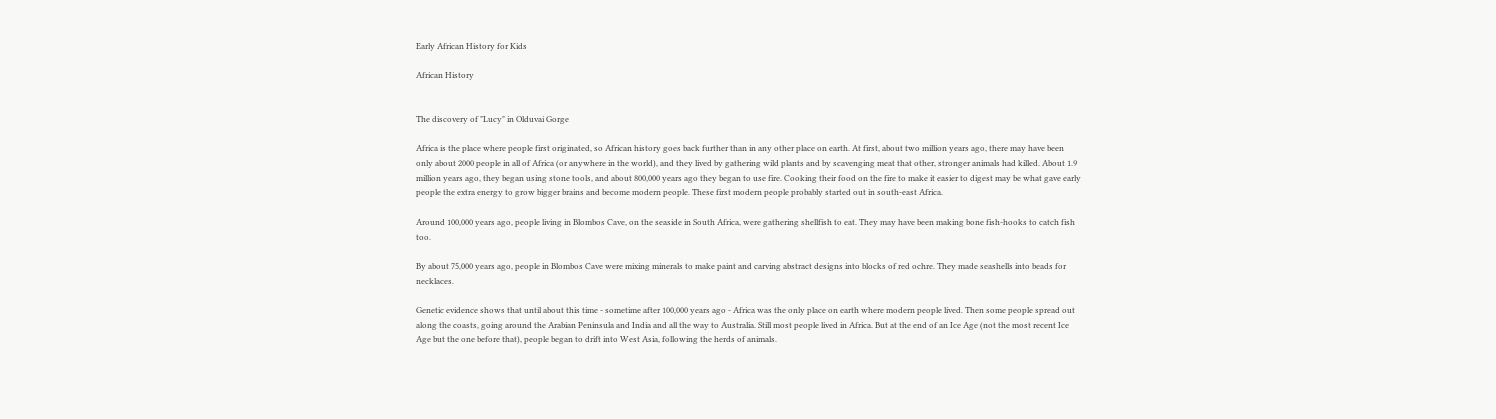Early African History for Kids

African History


The discovery of "Lucy" in Olduvai Gorge

Africa is the place where people first originated, so African history goes back further than in any other place on earth. At first, about two million years ago, there may have been only about 2000 people in all of Africa (or anywhere in the world), and they lived by gathering wild plants and by scavenging meat that other, stronger animals had killed. About 1.9 million years ago, they began using stone tools, and about 800,000 years ago they began to use fire. Cooking their food on the fire to make it easier to digest may be what gave early people the extra energy to grow bigger brains and become modern people. These first modern people probably started out in south-east Africa.

Around 100,000 years ago, people living in Blombos Cave, on the seaside in South Africa, were gathering shellfish to eat. They may have been making bone fish-hooks to catch fish too.

By about 75,000 years ago, people in Blombos Cave were mixing minerals to make paint and carving abstract designs into blocks of red ochre. They made seashells into beads for necklaces.

Genetic evidence shows that until about this time - sometime after 100,000 years ago - Africa was the only place on earth where modern people lived. Then some people spread out along the coasts, going around the Arabian Peninsula and India and all the way to Australia. Still most people lived in Africa. But at the end of an Ice Age (not the most recent Ice Age but the one before that), people began to drift into West Asia, following the herds of animals.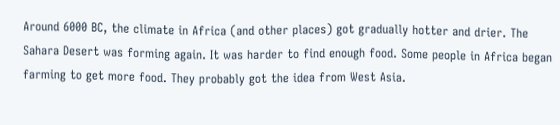Around 6000 BC, the climate in Africa (and other places) got gradually hotter and drier. The Sahara Desert was forming again. It was harder to find enough food. Some people in Africa began farming to get more food. They probably got the idea from West Asia.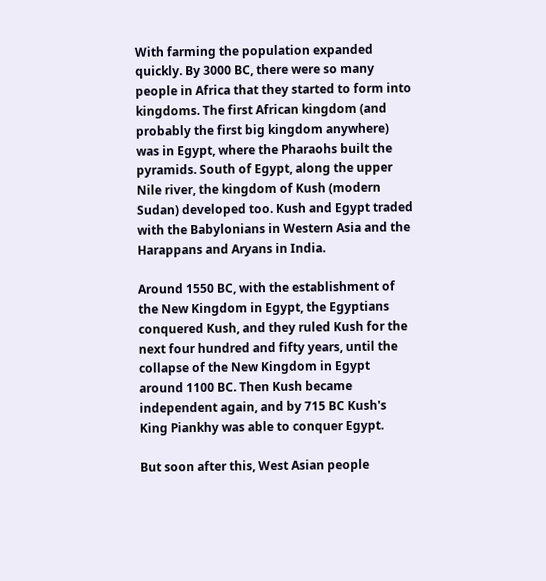With farming the population expanded quickly. By 3000 BC, there were so many people in Africa that they started to form into kingdoms. The first African kingdom (and probably the first big kingdom anywhere) was in Egypt, where the Pharaohs built the pyramids. South of Egypt, along the upper Nile river, the kingdom of Kush (modern Sudan) developed too. Kush and Egypt traded with the Babylonians in Western Asia and the Harappans and Aryans in India.

Around 1550 BC, with the establishment of the New Kingdom in Egypt, the Egyptians conquered Kush, and they ruled Kush for the next four hundred and fifty years, until the collapse of the New Kingdom in Egypt around 1100 BC. Then Kush became independent again, and by 715 BC Kush's King Piankhy was able to conquer Egypt.

But soon after this, West Asian people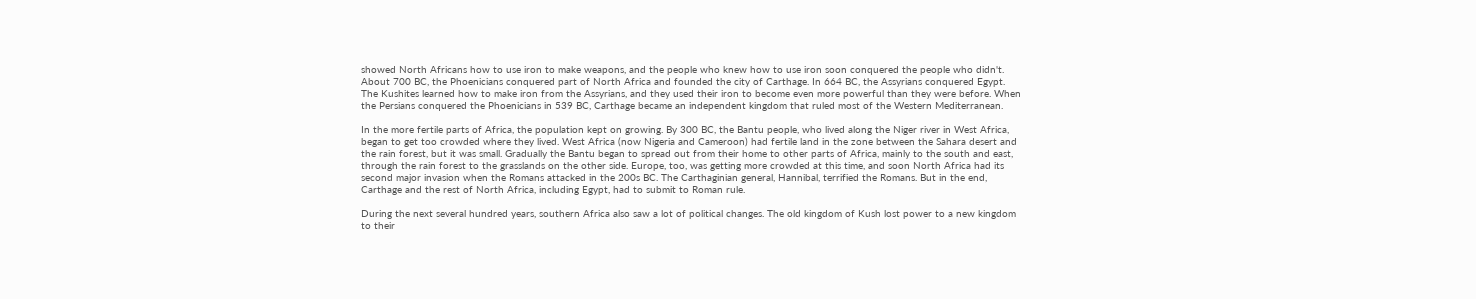showed North Africans how to use iron to make weapons, and the people who knew how to use iron soon conquered the people who didn't. About 700 BC, the Phoenicians conquered part of North Africa and founded the city of Carthage. In 664 BC, the Assyrians conquered Egypt. The Kushites learned how to make iron from the Assyrians, and they used their iron to become even more powerful than they were before. When the Persians conquered the Phoenicians in 539 BC, Carthage became an independent kingdom that ruled most of the Western Mediterranean.

In the more fertile parts of Africa, the population kept on growing. By 300 BC, the Bantu people, who lived along the Niger river in West Africa, began to get too crowded where they lived. West Africa (now Nigeria and Cameroon) had fertile land in the zone between the Sahara desert and the rain forest, but it was small. Gradually the Bantu began to spread out from their home to other parts of Africa, mainly to the south and east, through the rain forest to the grasslands on the other side. Europe, too, was getting more crowded at this time, and soon North Africa had its second major invasion when the Romans attacked in the 200s BC. The Carthaginian general, Hannibal, terrified the Romans. But in the end, Carthage and the rest of North Africa, including Egypt, had to submit to Roman rule.

During the next several hundred years, southern Africa also saw a lot of political changes. The old kingdom of Kush lost power to a new kingdom to their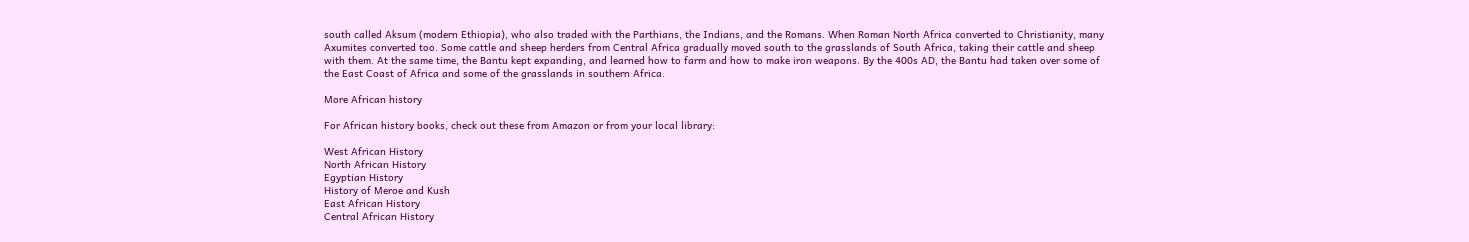south called Aksum (modern Ethiopia), who also traded with the Parthians, the Indians, and the Romans. When Roman North Africa converted to Christianity, many Axumites converted too. Some cattle and sheep herders from Central Africa gradually moved south to the grasslands of South Africa, taking their cattle and sheep with them. At the same time, the Bantu kept expanding, and learned how to farm and how to make iron weapons. By the 400s AD, the Bantu had taken over some of the East Coast of Africa and some of the grasslands in southern Africa.

More African history

For African history books, check out these from Amazon or from your local library:

West African History
North African History
Egyptian History
History of Meroe and Kush
East African History
Central African History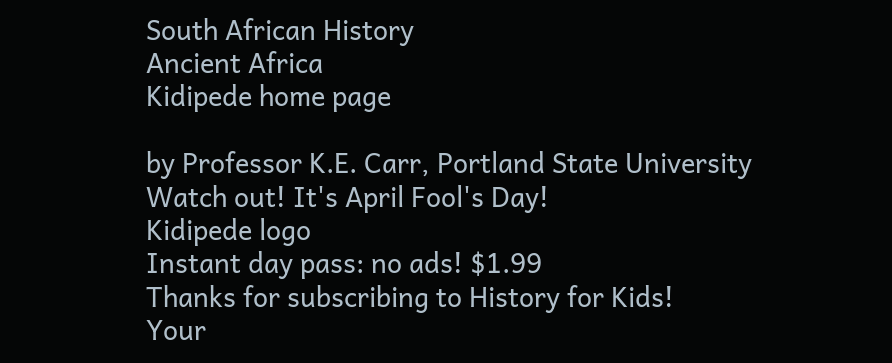South African History
Ancient Africa
Kidipede home page

by Professor K.E. Carr, Portland State University
Watch out! It's April Fool's Day!
Kidipede logo
Instant day pass: no ads! $1.99
Thanks for subscribing to History for Kids!
Your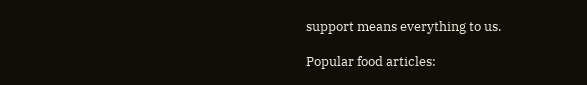support means everything to us.

Popular food articles: